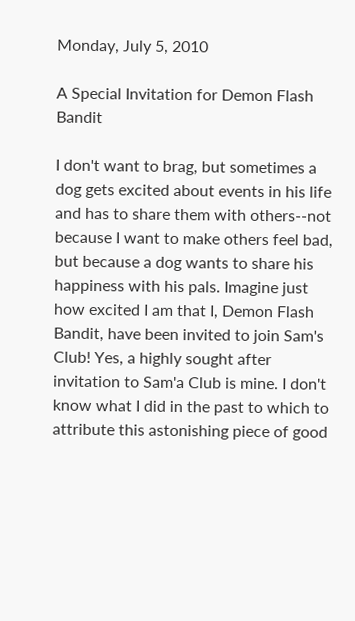Monday, July 5, 2010

A Special Invitation for Demon Flash Bandit

I don't want to brag, but sometimes a dog gets excited about events in his life and has to share them with others--not because I want to make others feel bad, but because a dog wants to share his happiness with his pals. Imagine just how excited I am that I, Demon Flash Bandit, have been invited to join Sam's Club! Yes, a highly sought after invitation to Sam'a Club is mine. I don't know what I did in the past to which to attribute this astonishing piece of good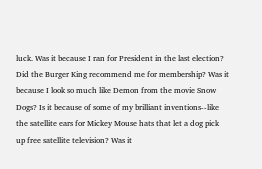luck. Was it because I ran for President in the last election? Did the Burger King recommend me for membership? Was it because I look so much like Demon from the movie Snow Dogs? Is it because of some of my brilliant inventions--like the satellite ears for Mickey Mouse hats that let a dog pick up free satellite television? Was it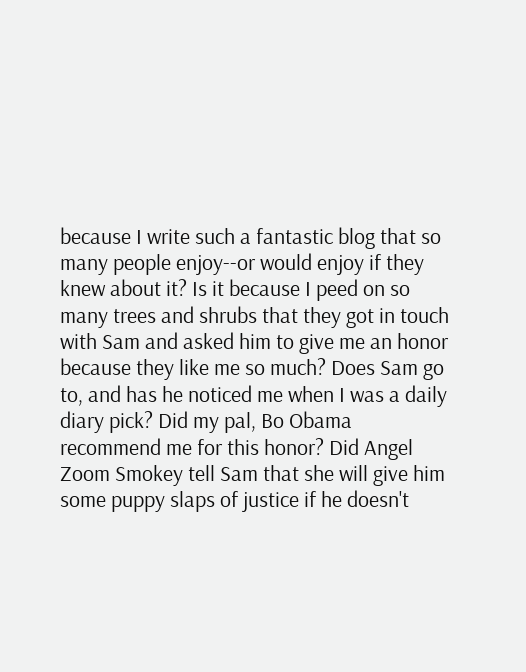because I write such a fantastic blog that so many people enjoy--or would enjoy if they knew about it? Is it because I peed on so many trees and shrubs that they got in touch with Sam and asked him to give me an honor because they like me so much? Does Sam go to, and has he noticed me when I was a daily diary pick? Did my pal, Bo Obama recommend me for this honor? Did Angel Zoom Smokey tell Sam that she will give him some puppy slaps of justice if he doesn't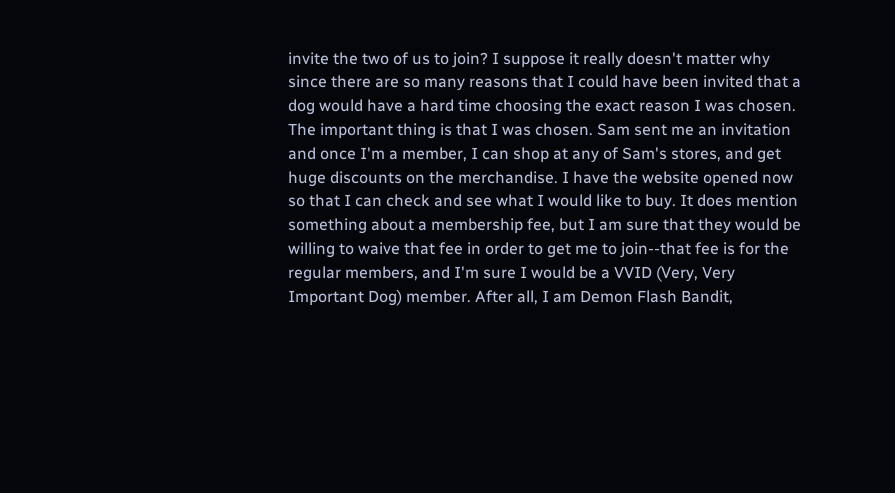invite the two of us to join? I suppose it really doesn't matter why since there are so many reasons that I could have been invited that a dog would have a hard time choosing the exact reason I was chosen. The important thing is that I was chosen. Sam sent me an invitation and once I'm a member, I can shop at any of Sam's stores, and get huge discounts on the merchandise. I have the website opened now so that I can check and see what I would like to buy. It does mention something about a membership fee, but I am sure that they would be willing to waive that fee in order to get me to join--that fee is for the regular members, and I'm sure I would be a VVID (Very, Very Important Dog) member. After all, I am Demon Flash Bandit,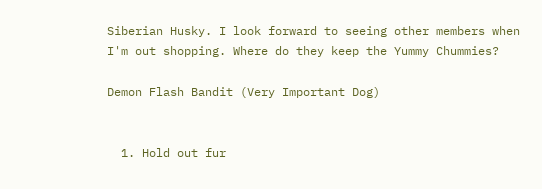Siberian Husky. I look forward to seeing other members when I'm out shopping. Where do they keep the Yummy Chummies?

Demon Flash Bandit (Very Important Dog)


  1. Hold out fur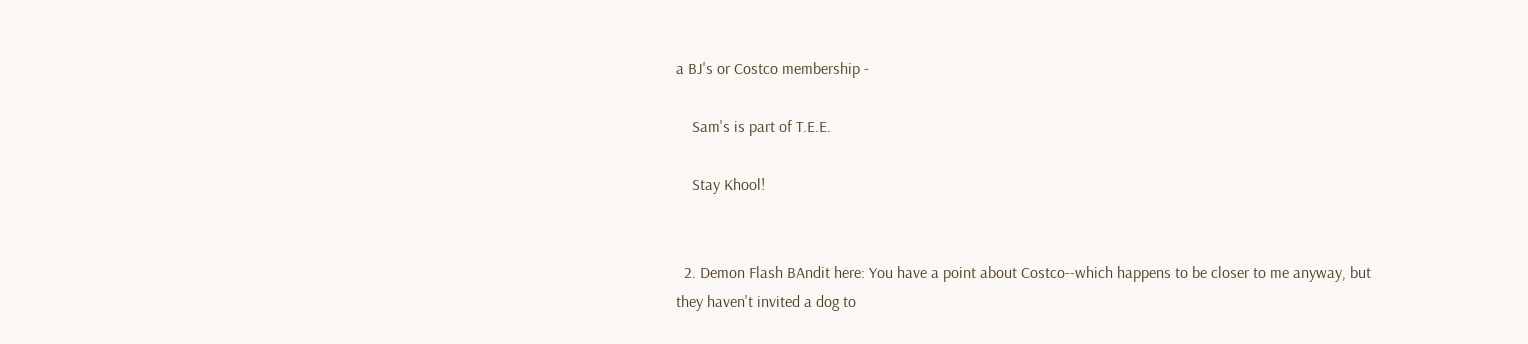a BJ's or Costco membership -

    Sam's is part of T.E.E.

    Stay Khool!


  2. Demon Flash BAndit here: You have a point about Costco--which happens to be closer to me anyway, but they haven't invited a dog to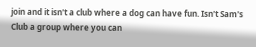join and it isn't a club where a dog can have fun. Isn't Sam's Club a group where you can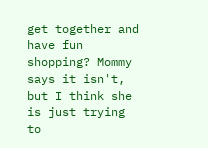get together and have fun shopping? Mommy says it isn't, but I think she is just trying to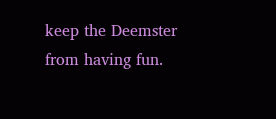keep the Deemster from having fun.